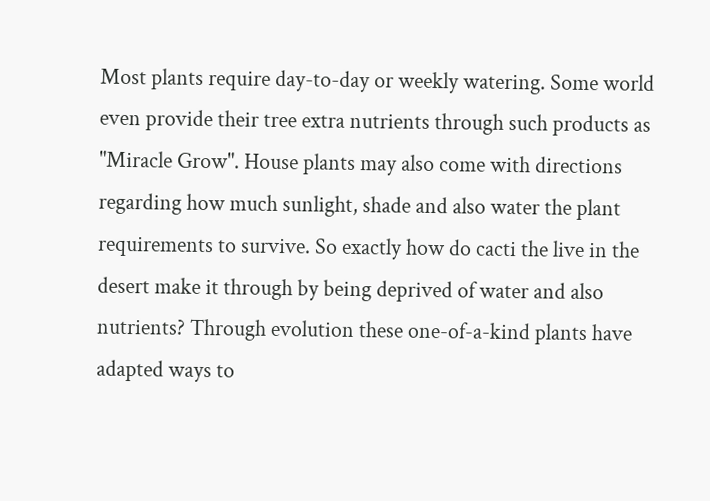Most plants require day-to-day or weekly watering. Some world even provide their tree extra nutrients through such products as "Miracle Grow". House plants may also come with directions regarding how much sunlight, shade and also water the plant requirements to survive. So exactly how do cacti the live in the desert make it through by being deprived of water and also nutrients? Through evolution these one-of-a-kind plants have adapted ways to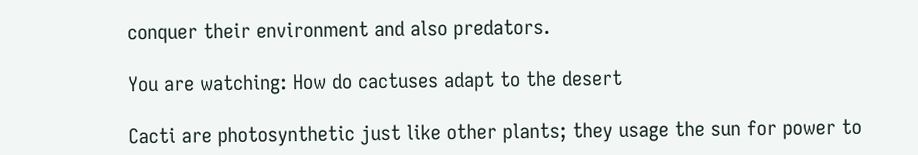conquer their environment and also predators.

You are watching: How do cactuses adapt to the desert

Cacti are photosynthetic just like other plants; they usage the sun for power to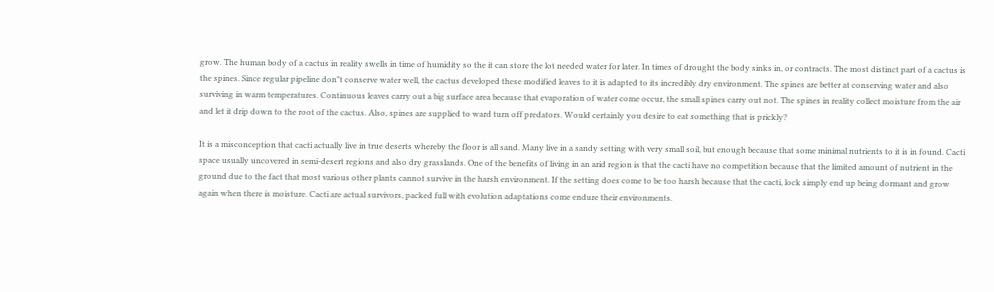grow. The human body of a cactus in reality swells in time of humidity so the it can store the lot needed water for later. In times of drought the body sinks in, or contracts. The most distinct part of a cactus is the spines. Since regular pipeline don"t conserve water well, the cactus developed these modified leaves to it is adapted to its incredibly dry environment. The spines are better at conserving water and also surviving in warm temperatures. Continuous leaves carry out a big surface area because that evaporation of water come occur, the small spines carry out not. The spines in reality collect moisture from the air and let it drip down to the root of the cactus. Also, spines are supplied to ward turn off predators. Would certainly you desire to eat something that is prickly?

It is a misconception that cacti actually live in true deserts whereby the floor is all sand. Many live in a sandy setting with very small soil, but enough because that some minimal nutrients to it is in found. Cacti space usually uncovered in semi-desert regions and also dry grasslands. One of the benefits of living in an arid region is that the cacti have no competition because that the limited amount of nutrient in the ground due to the fact that most various other plants cannot survive in the harsh environment. If the setting does come to be too harsh because that the cacti, lock simply end up being dormant and grow again when there is moisture. Cacti are actual survivors, packed full with evolution adaptations come endure their environments.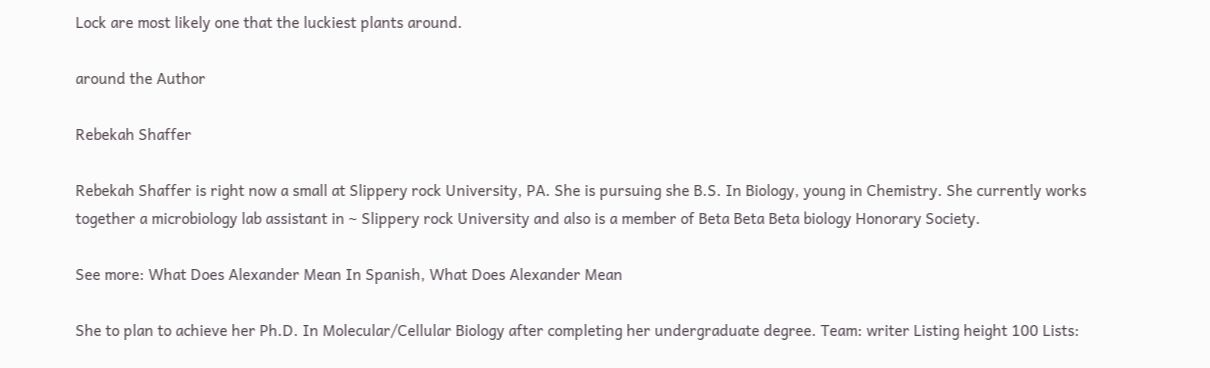Lock are most likely one that the luckiest plants around.

around the Author

Rebekah Shaffer

Rebekah Shaffer is right now a small at Slippery rock University, PA. She is pursuing she B.S. In Biology, young in Chemistry. She currently works together a microbiology lab assistant in ~ Slippery rock University and also is a member of Beta Beta Beta biology Honorary Society.

See more: What Does Alexander Mean In Spanish, What Does Alexander Mean

She to plan to achieve her Ph.D. In Molecular/Cellular Biology after completing her undergraduate degree. Team: writer Listing height 100 Lists: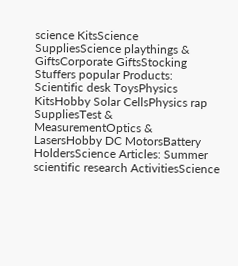science KitsScience SuppliesScience playthings & GiftsCorporate GiftsStocking Stuffers popular Products: Scientific desk ToysPhysics KitsHobby Solar CellsPhysics rap SuppliesTest & MeasurementOptics & LasersHobby DC MotorsBattery HoldersScience Articles: Summer scientific research ActivitiesScience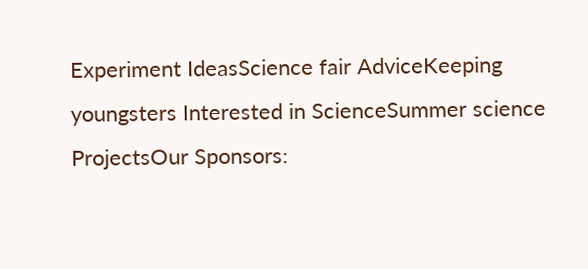Experiment IdeasScience fair AdviceKeeping youngsters Interested in ScienceSummer science ProjectsOur Sponsors: